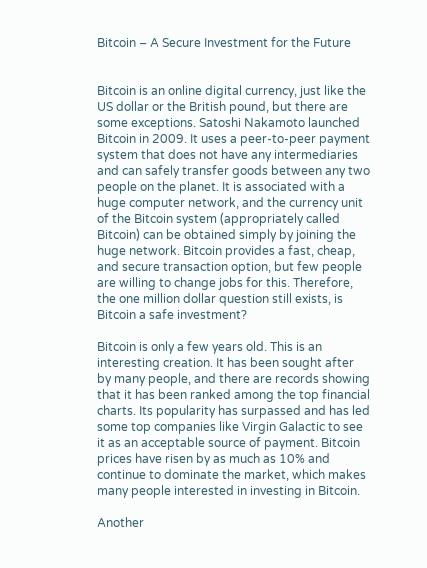Bitcoin – A Secure Investment for the Future


Bitcoin is an online digital currency, just like the US dollar or the British pound, but there are some exceptions. Satoshi Nakamoto launched Bitcoin in 2009. It uses a peer-to-peer payment system that does not have any intermediaries and can safely transfer goods between any two people on the planet. It is associated with a huge computer network, and the currency unit of the Bitcoin system (appropriately called Bitcoin) can be obtained simply by joining the huge network. Bitcoin provides a fast, cheap, and secure transaction option, but few people are willing to change jobs for this. Therefore, the one million dollar question still exists, is Bitcoin a safe investment?

Bitcoin is only a few years old. This is an interesting creation. It has been sought after by many people, and there are records showing that it has been ranked among the top financial charts. Its popularity has surpassed and has led some top companies like Virgin Galactic to see it as an acceptable source of payment. Bitcoin prices have risen by as much as 10% and continue to dominate the market, which makes many people interested in investing in Bitcoin.

Another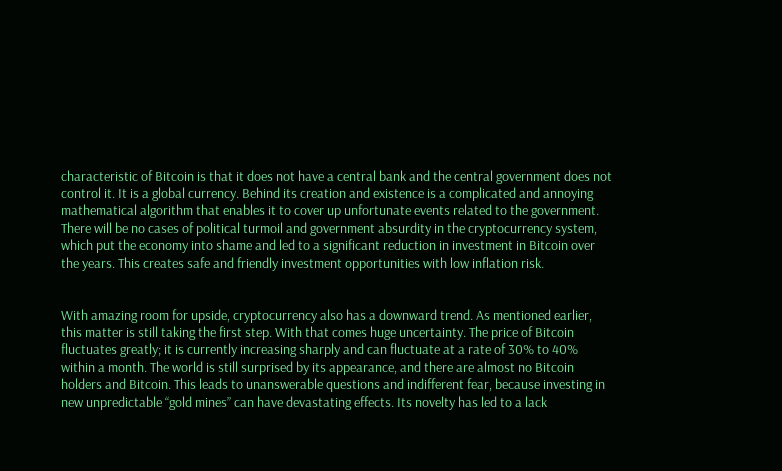characteristic of Bitcoin is that it does not have a central bank and the central government does not control it. It is a global currency. Behind its creation and existence is a complicated and annoying mathematical algorithm that enables it to cover up unfortunate events related to the government. There will be no cases of political turmoil and government absurdity in the cryptocurrency system, which put the economy into shame and led to a significant reduction in investment in Bitcoin over the years. This creates safe and friendly investment opportunities with low inflation risk.


With amazing room for upside, cryptocurrency also has a downward trend. As mentioned earlier, this matter is still taking the first step. With that comes huge uncertainty. The price of Bitcoin fluctuates greatly; it is currently increasing sharply and can fluctuate at a rate of 30% to 40% within a month. The world is still surprised by its appearance, and there are almost no Bitcoin holders and Bitcoin. This leads to unanswerable questions and indifferent fear, because investing in new unpredictable “gold mines” can have devastating effects. Its novelty has led to a lack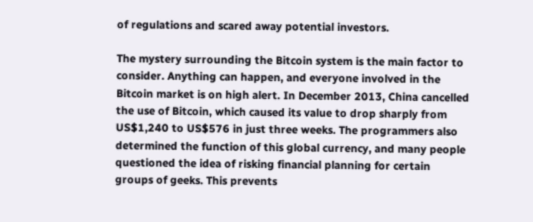of regulations and scared away potential investors.

The mystery surrounding the Bitcoin system is the main factor to consider. Anything can happen, and everyone involved in the Bitcoin market is on high alert. In December 2013, China cancelled the use of Bitcoin, which caused its value to drop sharply from US$1,240 to US$576 in just three weeks. The programmers also determined the function of this global currency, and many people questioned the idea of risking financial planning for certain groups of geeks. This prevents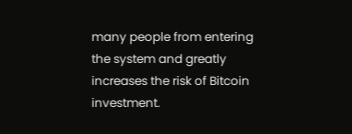many people from entering the system and greatly increases the risk of Bitcoin investment.